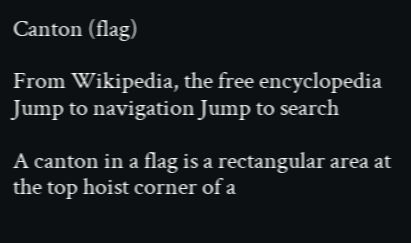Canton (flag)

From Wikipedia, the free encyclopedia
Jump to navigation Jump to search

A canton in a flag is a rectangular area at the top hoist corner of a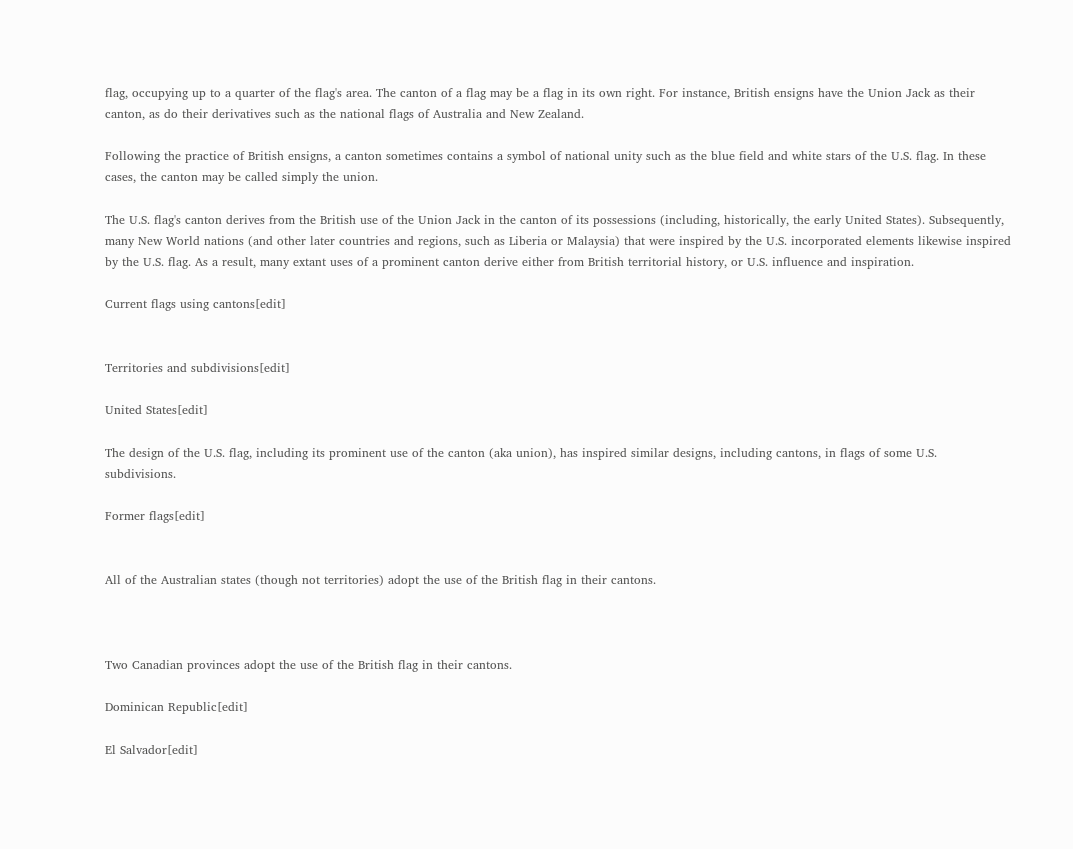flag, occupying up to a quarter of the flag's area. The canton of a flag may be a flag in its own right. For instance, British ensigns have the Union Jack as their canton, as do their derivatives such as the national flags of Australia and New Zealand.

Following the practice of British ensigns, a canton sometimes contains a symbol of national unity such as the blue field and white stars of the U.S. flag. In these cases, the canton may be called simply the union.

The U.S. flag's canton derives from the British use of the Union Jack in the canton of its possessions (including, historically, the early United States). Subsequently, many New World nations (and other later countries and regions, such as Liberia or Malaysia) that were inspired by the U.S. incorporated elements likewise inspired by the U.S. flag. As a result, many extant uses of a prominent canton derive either from British territorial history, or U.S. influence and inspiration.

Current flags using cantons[edit]


Territories and subdivisions[edit]

United States[edit]

The design of the U.S. flag, including its prominent use of the canton (aka union), has inspired similar designs, including cantons, in flags of some U.S. subdivisions.

Former flags[edit]


All of the Australian states (though not territories) adopt the use of the British flag in their cantons.



Two Canadian provinces adopt the use of the British flag in their cantons.

Dominican Republic[edit]

El Salvador[edit]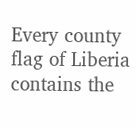Every county flag of Liberia contains the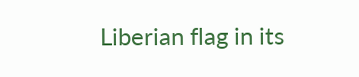Liberian flag in its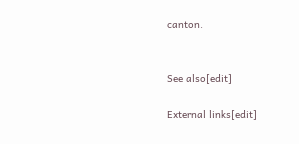canton.


See also[edit]

External links[edit]